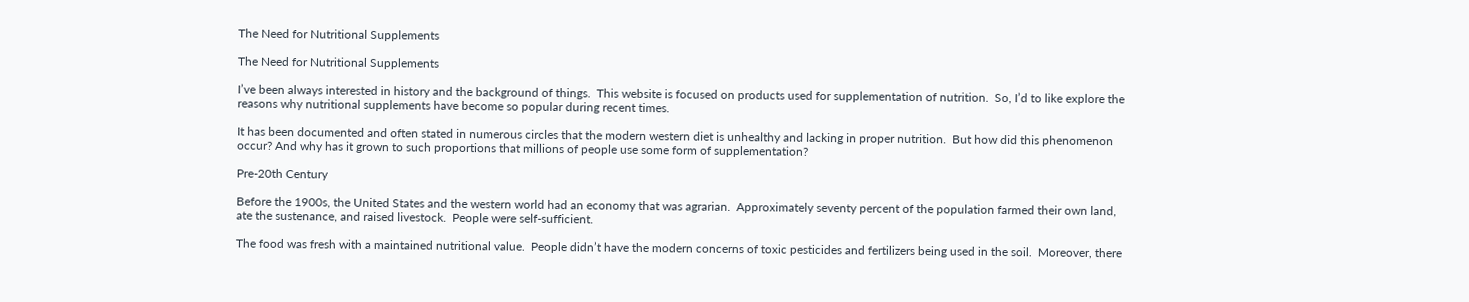The Need for Nutritional Supplements

The Need for Nutritional Supplements

I’ve been always interested in history and the background of things.  This website is focused on products used for supplementation of nutrition.  So, I’d to like explore the reasons why nutritional supplements have become so popular during recent times.

It has been documented and often stated in numerous circles that the modern western diet is unhealthy and lacking in proper nutrition.  But how did this phenomenon occur? And why has it grown to such proportions that millions of people use some form of supplementation?

Pre-20th Century

Before the 1900s, the United States and the western world had an economy that was agrarian.  Approximately seventy percent of the population farmed their own land, ate the sustenance, and raised livestock.  People were self-sufficient.

The food was fresh with a maintained nutritional value.  People didn’t have the modern concerns of toxic pesticides and fertilizers being used in the soil.  Moreover, there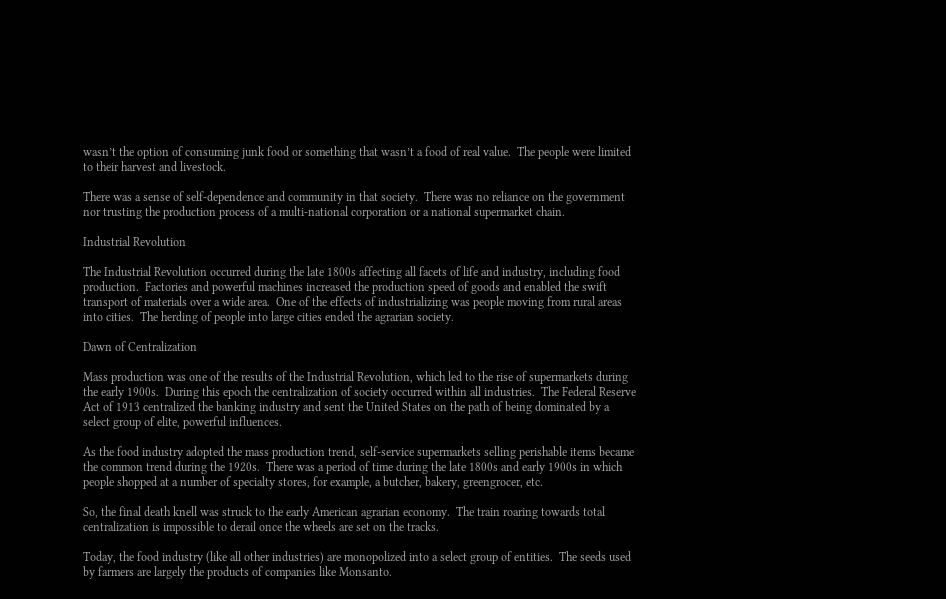wasn’t the option of consuming junk food or something that wasn’t a food of real value.  The people were limited to their harvest and livestock.

There was a sense of self-dependence and community in that society.  There was no reliance on the government nor trusting the production process of a multi-national corporation or a national supermarket chain.

Industrial Revolution

The Industrial Revolution occurred during the late 1800s affecting all facets of life and industry, including food production.  Factories and powerful machines increased the production speed of goods and enabled the swift transport of materials over a wide area.  One of the effects of industrializing was people moving from rural areas into cities.  The herding of people into large cities ended the agrarian society.

Dawn of Centralization

Mass production was one of the results of the Industrial Revolution, which led to the rise of supermarkets during the early 1900s.  During this epoch the centralization of society occurred within all industries.  The Federal Reserve Act of 1913 centralized the banking industry and sent the United States on the path of being dominated by a select group of elite, powerful influences.

As the food industry adopted the mass production trend, self-service supermarkets selling perishable items became the common trend during the 1920s.  There was a period of time during the late 1800s and early 1900s in which people shopped at a number of specialty stores, for example, a butcher, bakery, greengrocer, etc.

So, the final death knell was struck to the early American agrarian economy.  The train roaring towards total centralization is impossible to derail once the wheels are set on the tracks.

Today, the food industry (like all other industries) are monopolized into a select group of entities.  The seeds used by farmers are largely the products of companies like Monsanto.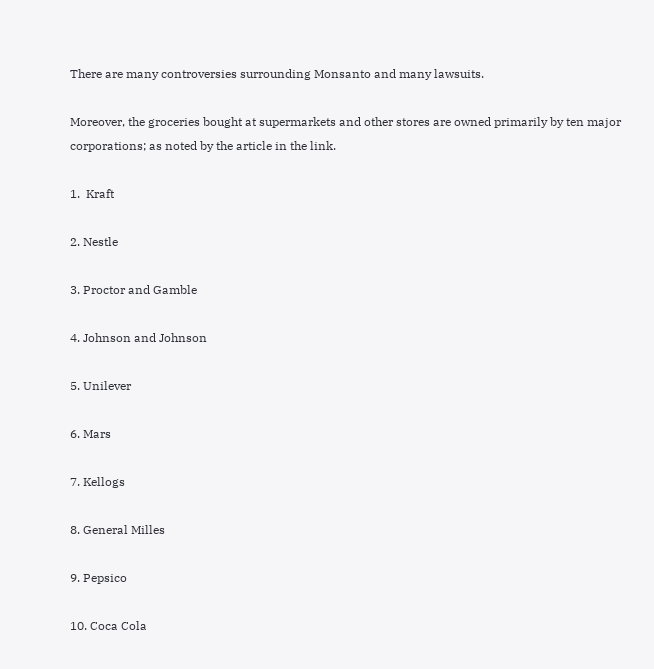There are many controversies surrounding Monsanto and many lawsuits.

Moreover, the groceries bought at supermarkets and other stores are owned primarily by ten major corporations; as noted by the article in the link.

1.  Kraft

2. Nestle

3. Proctor and Gamble

4. Johnson and Johnson

5. Unilever

6. Mars

7. Kellogs

8. General Milles

9. Pepsico

10. Coca Cola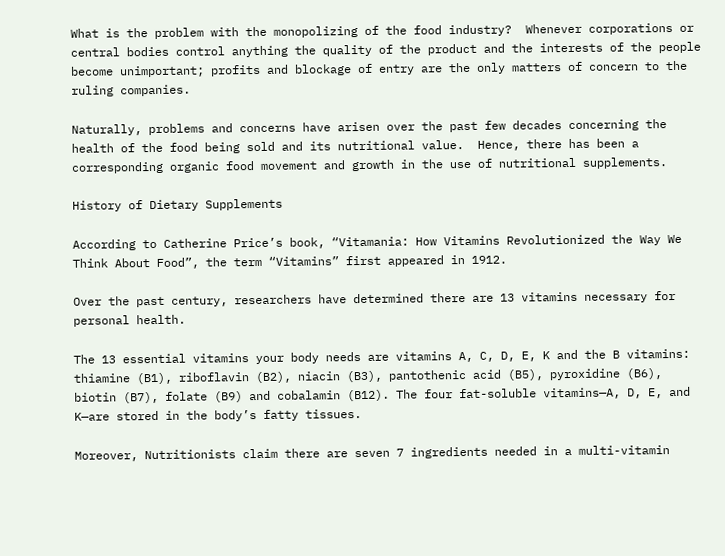What is the problem with the monopolizing of the food industry?  Whenever corporations or central bodies control anything the quality of the product and the interests of the people become unimportant; profits and blockage of entry are the only matters of concern to the ruling companies.

Naturally, problems and concerns have arisen over the past few decades concerning the health of the food being sold and its nutritional value.  Hence, there has been a corresponding organic food movement and growth in the use of nutritional supplements.

History of Dietary Supplements

According to Catherine Price’s book, “Vitamania: How Vitamins Revolutionized the Way We Think About Food”, the term “Vitamins” first appeared in 1912.

Over the past century, researchers have determined there are 13 vitamins necessary for personal health.

The 13 essential vitamins your body needs are vitamins A, C, D, E, K and the B vitamins: thiamine (B1), riboflavin (B2), niacin (B3), pantothenic acid (B5), pyroxidine (B6), biotin (B7), folate (B9) and cobalamin (B12). The four fat-soluble vitamins—A, D, E, and K—are stored in the body’s fatty tissues.

Moreover, Nutritionists claim there are seven 7 ingredients needed in a multi-vitamin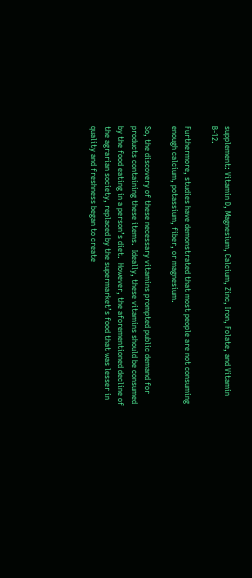supplement: Vitamin D, Magnesium, Calcium, Zinc, Iron, Folate, and Vitamin B-12.

Furthermore, studies have demonstrated that most people are not consuming enough calcium, potassium, fiber, or magnesium.

So, the discovery of these necessary vitamins prompted public demand for products containing these items.  Ideally, these vitamins should be consumed by the food eating in a person’s diet.  However, the aforementioned decline of the agrarian society, replaced by the supermarket’s food that was lesser in quality and freshness began to create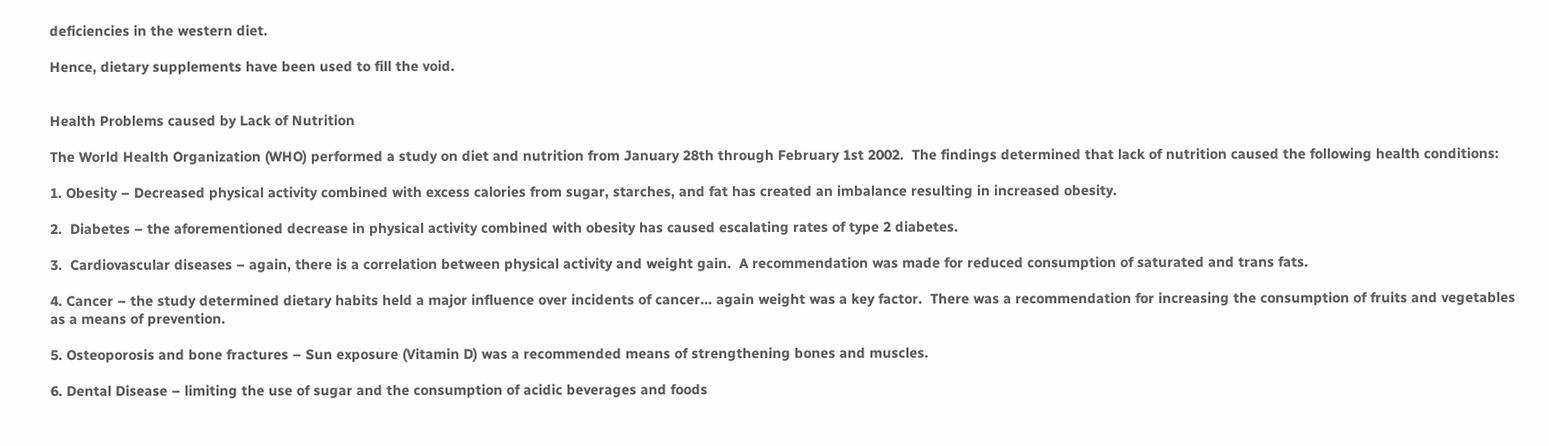deficiencies in the western diet.

Hence, dietary supplements have been used to fill the void.


Health Problems caused by Lack of Nutrition

The World Health Organization (WHO) performed a study on diet and nutrition from January 28th through February 1st 2002.  The findings determined that lack of nutrition caused the following health conditions:

1. Obesity – Decreased physical activity combined with excess calories from sugar, starches, and fat has created an imbalance resulting in increased obesity.

2.  Diabetes – the aforementioned decrease in physical activity combined with obesity has caused escalating rates of type 2 diabetes.

3.  Cardiovascular diseases – again, there is a correlation between physical activity and weight gain.  A recommendation was made for reduced consumption of saturated and trans fats.

4. Cancer – the study determined dietary habits held a major influence over incidents of cancer… again weight was a key factor.  There was a recommendation for increasing the consumption of fruits and vegetables as a means of prevention.

5. Osteoporosis and bone fractures – Sun exposure (Vitamin D) was a recommended means of strengthening bones and muscles.

6. Dental Disease – limiting the use of sugar and the consumption of acidic beverages and foods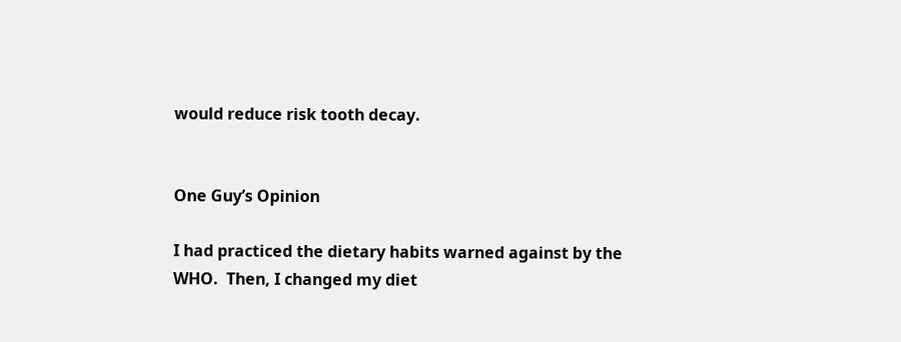would reduce risk tooth decay.


One Guy’s Opinion

I had practiced the dietary habits warned against by the WHO.  Then, I changed my diet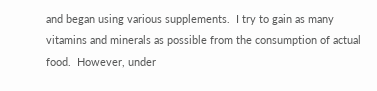and began using various supplements.  I try to gain as many vitamins and minerals as possible from the consumption of actual food.  However, under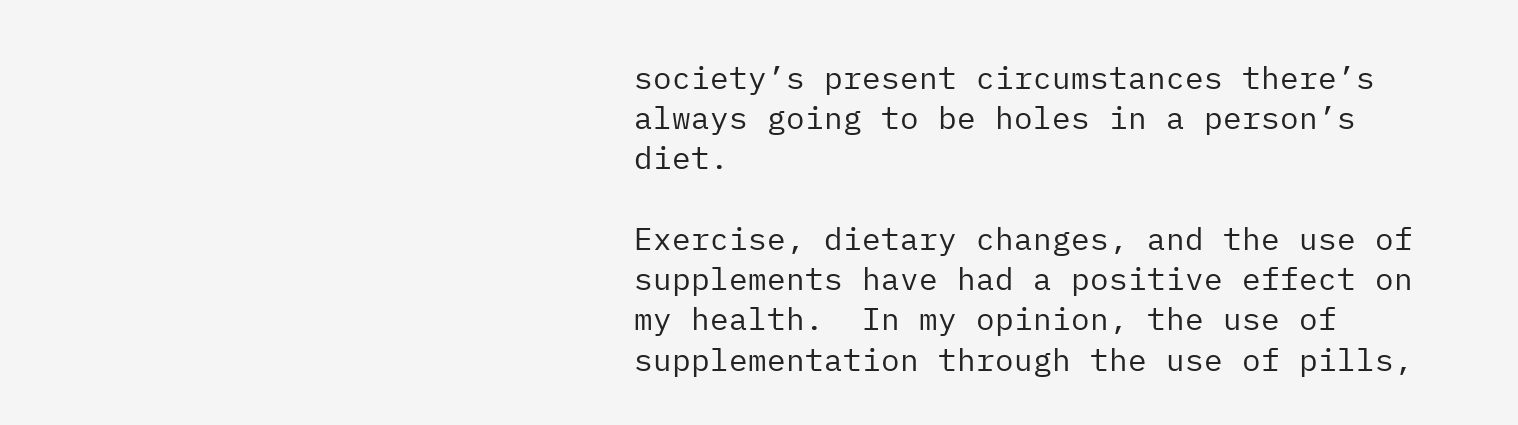society’s present circumstances there’s always going to be holes in a person’s diet.

Exercise, dietary changes, and the use of supplements have had a positive effect on my health.  In my opinion, the use of supplementation through the use of pills,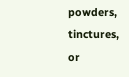powders, tinctures, or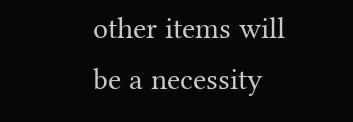other items will be a necessity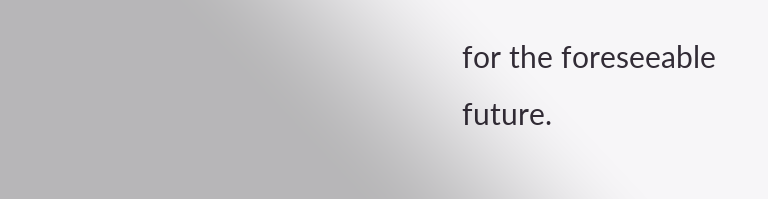for the foreseeable future.